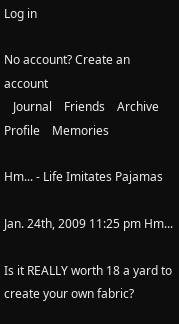Log in

No account? Create an account
   Journal    Friends    Archive    Profile    Memories

Hm... - Life Imitates Pajamas

Jan. 24th, 2009 11:25 pm Hm...

Is it REALLY worth 18 a yard to create your own fabric?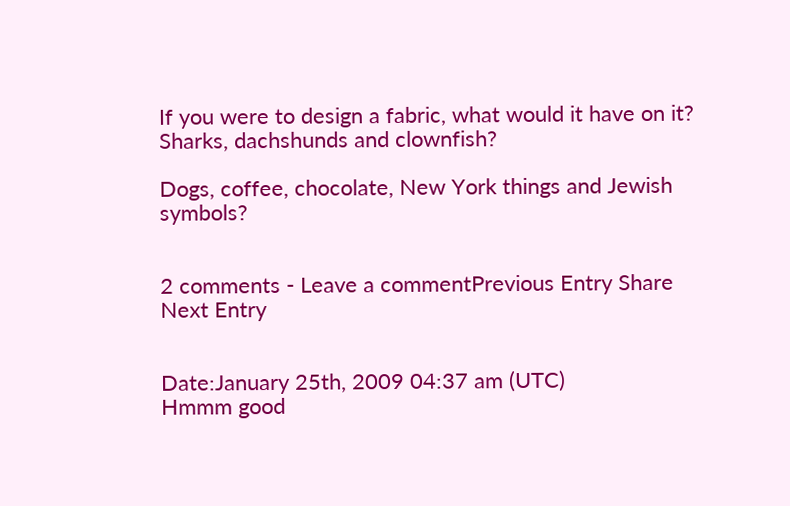If you were to design a fabric, what would it have on it? Sharks, dachshunds and clownfish?

Dogs, coffee, chocolate, New York things and Jewish symbols?


2 comments - Leave a commentPrevious Entry Share Next Entry


Date:January 25th, 2009 04:37 am (UTC)
Hmmm good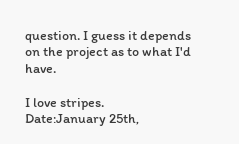question. I guess it depends on the project as to what I'd have.

I love stripes.
Date:January 25th,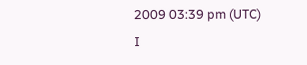2009 03:39 pm (UTC)
I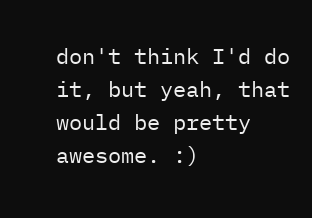don't think I'd do it, but yeah, that would be pretty awesome. :)